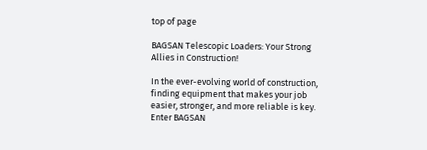top of page

BAGSAN Telescopic Loaders: Your Strong Allies in Construction!

In the ever-evolving world of construction, finding equipment that makes your job easier, stronger, and more reliable is key. Enter BAGSAN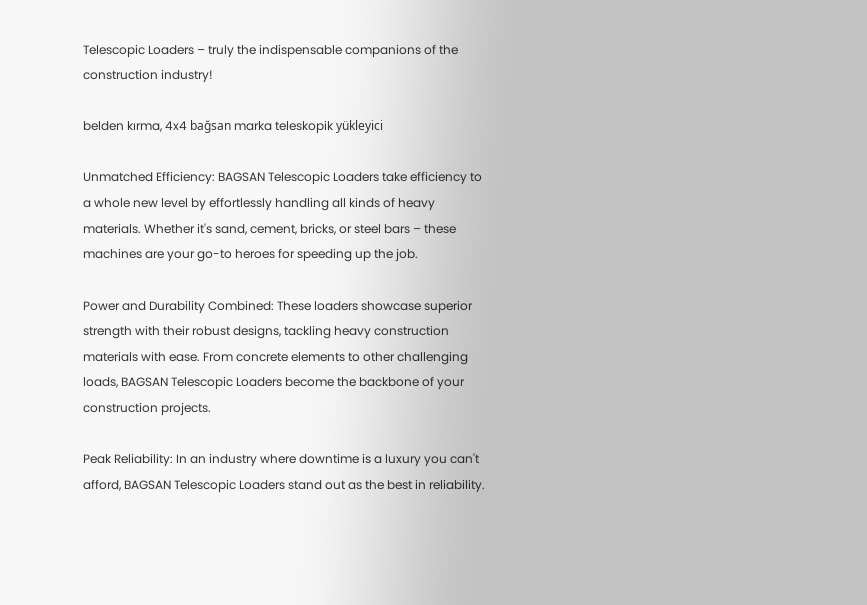Telescopic Loaders – truly the indispensable companions of the construction industry!

belden kırma, 4x4 bağsan marka teleskopik yükleyici

Unmatched Efficiency: BAGSAN Telescopic Loaders take efficiency to a whole new level by effortlessly handling all kinds of heavy materials. Whether it's sand, cement, bricks, or steel bars – these machines are your go-to heroes for speeding up the job.

Power and Durability Combined: These loaders showcase superior strength with their robust designs, tackling heavy construction materials with ease. From concrete elements to other challenging loads, BAGSAN Telescopic Loaders become the backbone of your construction projects.

Peak Reliability: In an industry where downtime is a luxury you can't afford, BAGSAN Telescopic Loaders stand out as the best in reliability.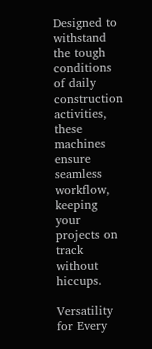Designed to withstand the tough conditions of daily construction activities, these machines ensure seamless workflow, keeping your projects on track without hiccups.

Versatility for Every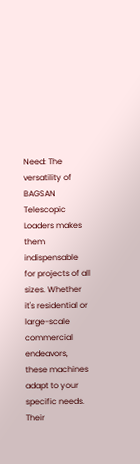Need: The versatility of BAGSAN Telescopic Loaders makes them indispensable for projects of all sizes. Whether it's residential or large-scale commercial endeavors, these machines adapt to your specific needs. Their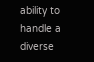ability to handle a diverse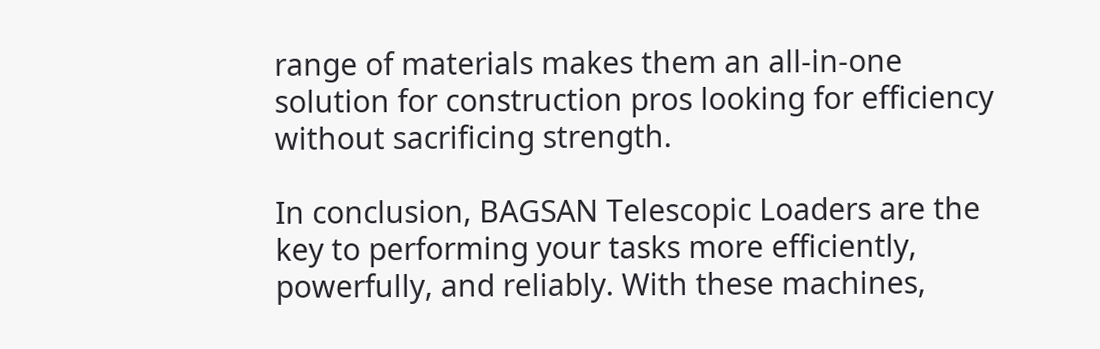range of materials makes them an all-in-one solution for construction pros looking for efficiency without sacrificing strength.

In conclusion, BAGSAN Telescopic Loaders are the key to performing your tasks more efficiently, powerfully, and reliably. With these machines,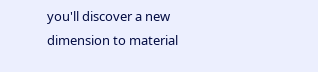you'll discover a new dimension to material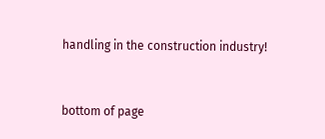handling in the construction industry!


bottom of page